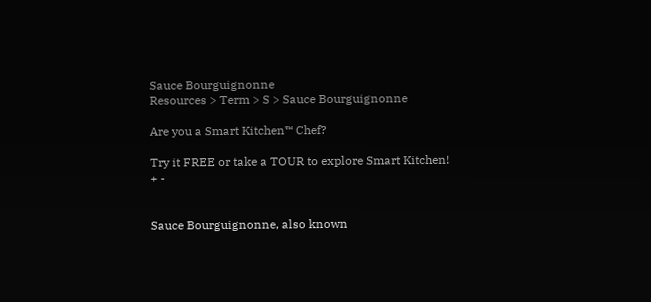Sauce Bourguignonne
Resources > Term > S > Sauce Bourguignonne

Are you a Smart Kitchen™ Chef?

Try it FREE or take a TOUR to explore Smart Kitchen!
+ -


Sauce Bourguignonne, also known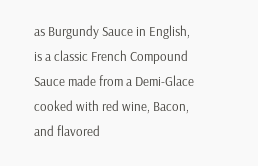as Burgundy Sauce in English, is a classic French Compound Sauce made from a Demi-Glace cooked with red wine, Bacon, and flavored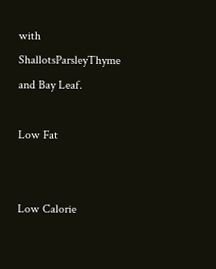with ShallotsParsleyThyme and Bay Leaf.

Low Fat


Low Calorie